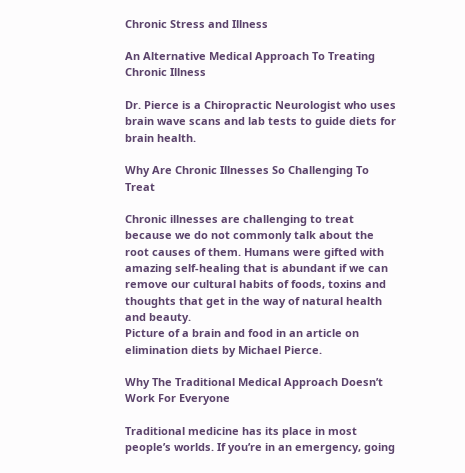Chronic Stress and Illness

An Alternative Medical Approach To Treating Chronic Illness

Dr. Pierce is a Chiropractic Neurologist who uses brain wave scans and lab tests to guide diets for brain health.

Why Are Chronic Illnesses So Challenging To Treat

Chronic illnesses are challenging to treat because we do not commonly talk about the root causes of them. Humans were gifted with amazing self-healing that is abundant if we can remove our cultural habits of foods, toxins and thoughts that get in the way of natural health and beauty.
Picture of a brain and food in an article on elimination diets by Michael Pierce.

Why The Traditional Medical Approach Doesn’t Work For Everyone

Traditional medicine has its place in most people’s worlds. If you’re in an emergency, going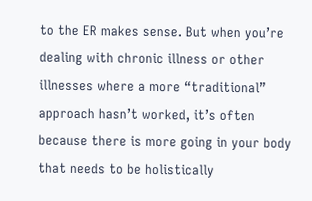to the ER makes sense. But when you’re dealing with chronic illness or other illnesses where a more “traditional” approach hasn’t worked, it’s often because there is more going in your body that needs to be holistically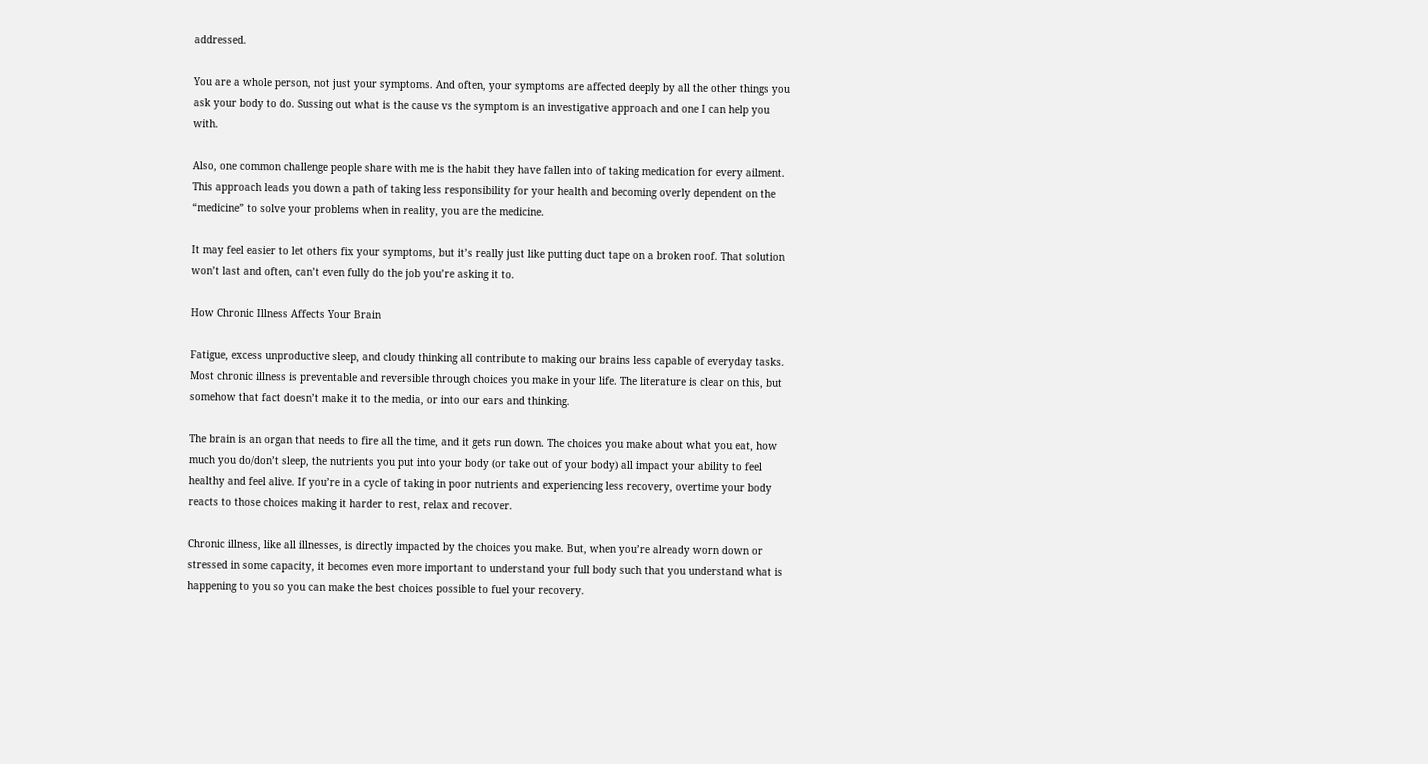addressed.

You are a whole person, not just your symptoms. And often, your symptoms are affected deeply by all the other things you ask your body to do. Sussing out what is the cause vs the symptom is an investigative approach and one I can help you with.

Also, one common challenge people share with me is the habit they have fallen into of taking medication for every ailment. This approach leads you down a path of taking less responsibility for your health and becoming overly dependent on the “medicine” to solve your problems when in reality, you are the medicine.

It may feel easier to let others fix your symptoms, but it’s really just like putting duct tape on a broken roof. That solution won’t last and often, can’t even fully do the job you’re asking it to.

How Chronic Illness Affects Your Brain

Fatigue, excess unproductive sleep, and cloudy thinking all contribute to making our brains less capable of everyday tasks. Most chronic illness is preventable and reversible through choices you make in your life. The literature is clear on this, but somehow that fact doesn’t make it to the media, or into our ears and thinking.

The brain is an organ that needs to fire all the time, and it gets run down. The choices you make about what you eat, how much you do/don’t sleep, the nutrients you put into your body (or take out of your body) all impact your ability to feel healthy and feel alive. If you’re in a cycle of taking in poor nutrients and experiencing less recovery, overtime your body reacts to those choices making it harder to rest, relax and recover.

Chronic illness, like all illnesses, is directly impacted by the choices you make. But, when you’re already worn down or stressed in some capacity, it becomes even more important to understand your full body such that you understand what is happening to you so you can make the best choices possible to fuel your recovery.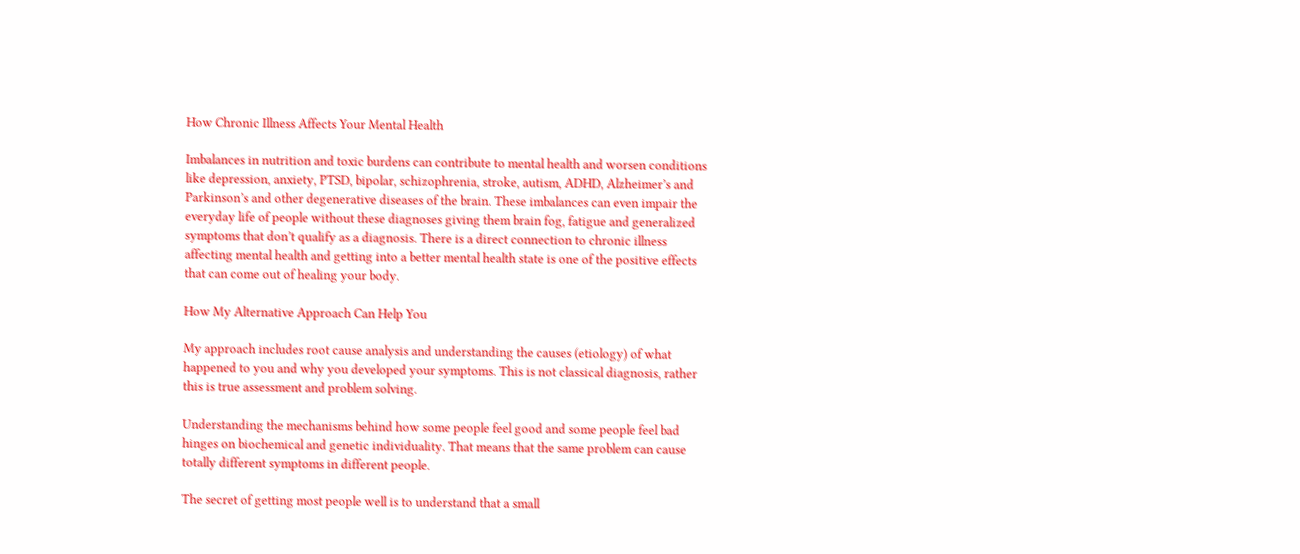How Chronic Illness Affects Your Mental Health

Imbalances in nutrition and toxic burdens can contribute to mental health and worsen conditions like depression, anxiety, PTSD, bipolar, schizophrenia, stroke, autism, ADHD, Alzheimer’s and Parkinson’s and other degenerative diseases of the brain. These imbalances can even impair the everyday life of people without these diagnoses giving them brain fog, fatigue and generalized symptoms that don’t qualify as a diagnosis. There is a direct connection to chronic illness affecting mental health and getting into a better mental health state is one of the positive effects that can come out of healing your body.

How My Alternative Approach Can Help You

My approach includes root cause analysis and understanding the causes (etiology) of what happened to you and why you developed your symptoms. This is not classical diagnosis, rather this is true assessment and problem solving.

Understanding the mechanisms behind how some people feel good and some people feel bad hinges on biochemical and genetic individuality. That means that the same problem can cause totally different symptoms in different people.

The secret of getting most people well is to understand that a small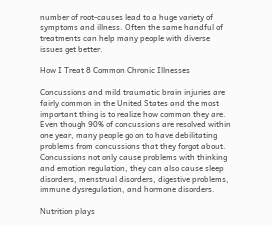number of root-causes lead to a huge variety of symptoms and illness. Often the same handful of treatments can help many people with diverse issues get better.

How I Treat 8 Common Chronic Illnesses

Concussions and mild traumatic brain injuries are fairly common in the United States and the most important thing is to realize how common they are. Even though 90% of concussions are resolved within one year, many people go on to have debilitating problems from concussions that they forgot about. Concussions not only cause problems with thinking and emotion regulation, they can also cause sleep disorders, menstrual disorders, digestive problems, immune dysregulation, and hormone disorders.

Nutrition plays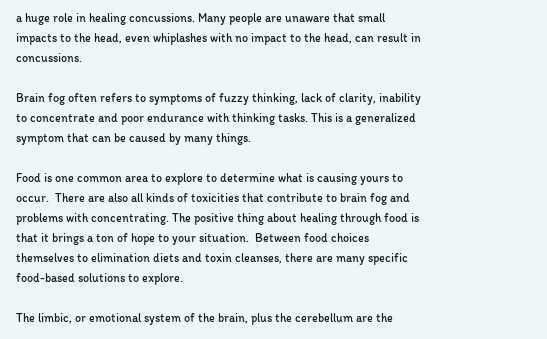a huge role in healing concussions. Many people are unaware that small impacts to the head, even whiplashes with no impact to the head, can result in concussions.

Brain fog often refers to symptoms of fuzzy thinking, lack of clarity, inability to concentrate and poor endurance with thinking tasks. This is a generalized symptom that can be caused by many things.

Food is one common area to explore to determine what is causing yours to occur.  There are also all kinds of toxicities that contribute to brain fog and problems with concentrating. The positive thing about healing through food is that it brings a ton of hope to your situation.  Between food choices themselves to elimination diets and toxin cleanses, there are many specific food-based solutions to explore.

The limbic, or emotional system of the brain, plus the cerebellum are the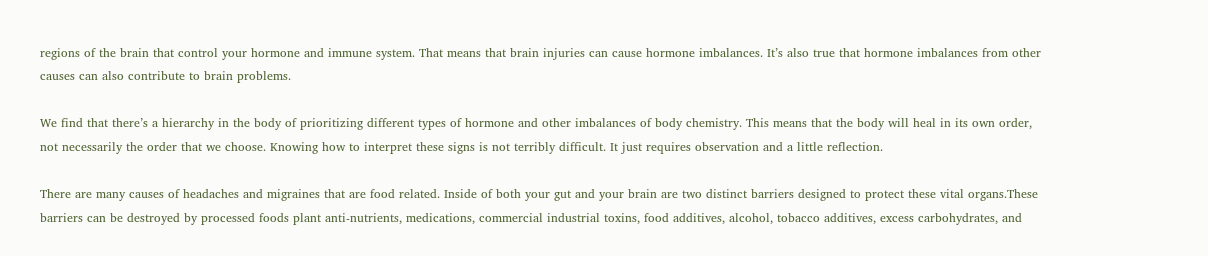regions of the brain that control your hormone and immune system. That means that brain injuries can cause hormone imbalances. It’s also true that hormone imbalances from other causes can also contribute to brain problems.

We find that there’s a hierarchy in the body of prioritizing different types of hormone and other imbalances of body chemistry. This means that the body will heal in its own order, not necessarily the order that we choose. Knowing how to interpret these signs is not terribly difficult. It just requires observation and a little reflection.

There are many causes of headaches and migraines that are food related. Inside of both your gut and your brain are two distinct barriers designed to protect these vital organs.These barriers can be destroyed by processed foods plant anti-nutrients, medications, commercial industrial toxins, food additives, alcohol, tobacco additives, excess carbohydrates, and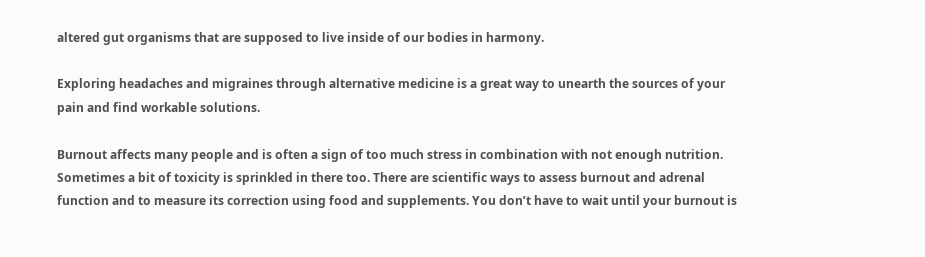altered gut organisms that are supposed to live inside of our bodies in harmony.

Exploring headaches and migraines through alternative medicine is a great way to unearth the sources of your pain and find workable solutions.

Burnout affects many people and is often a sign of too much stress in combination with not enough nutrition. Sometimes a bit of toxicity is sprinkled in there too. There are scientific ways to assess burnout and adrenal function and to measure its correction using food and supplements. You don’t have to wait until your burnout is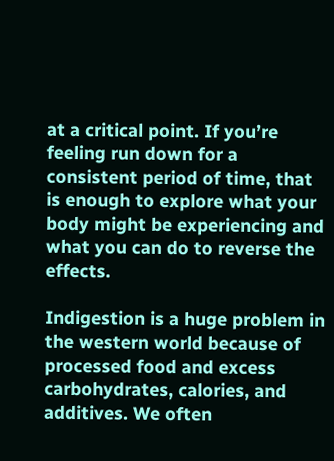at a critical point. If you’re feeling run down for a consistent period of time, that is enough to explore what your body might be experiencing and what you can do to reverse the effects.

Indigestion is a huge problem in the western world because of processed food and excess carbohydrates, calories, and additives. We often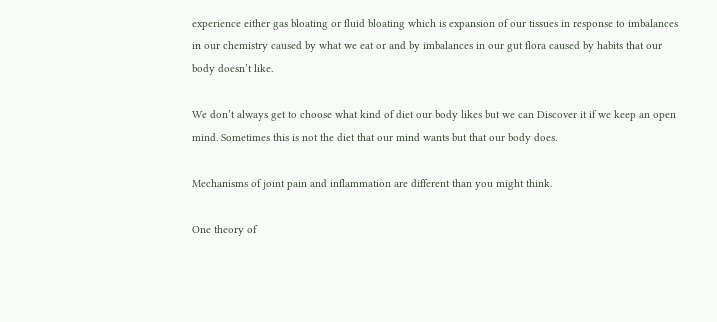experience either gas bloating or fluid bloating which is expansion of our tissues in response to imbalances in our chemistry caused by what we eat or and by imbalances in our gut flora caused by habits that our body doesn’t like.

We don’t always get to choose what kind of diet our body likes but we can Discover it if we keep an open mind. Sometimes this is not the diet that our mind wants but that our body does.

Mechanisms of joint pain and inflammation are different than you might think.

One theory of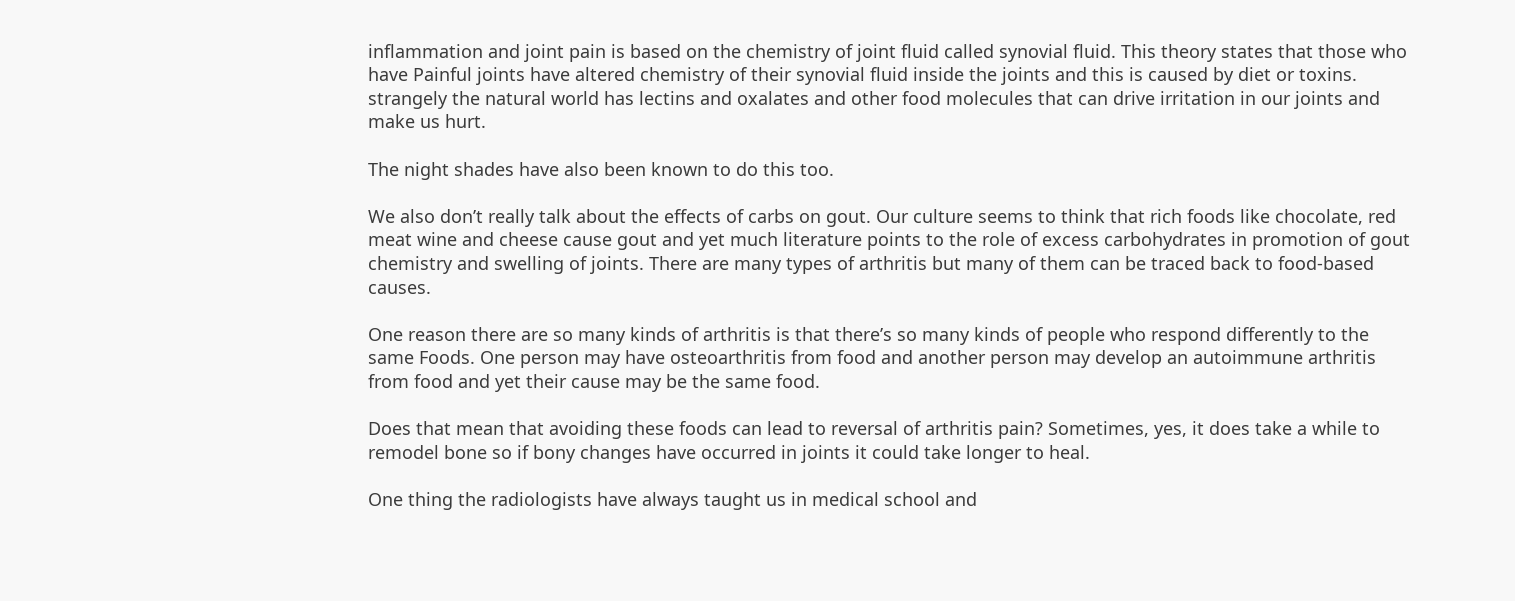inflammation and joint pain is based on the chemistry of joint fluid called synovial fluid. This theory states that those who have Painful joints have altered chemistry of their synovial fluid inside the joints and this is caused by diet or toxins. strangely the natural world has lectins and oxalates and other food molecules that can drive irritation in our joints and make us hurt.

The night shades have also been known to do this too.

We also don’t really talk about the effects of carbs on gout. Our culture seems to think that rich foods like chocolate, red meat wine and cheese cause gout and yet much literature points to the role of excess carbohydrates in promotion of gout chemistry and swelling of joints. There are many types of arthritis but many of them can be traced back to food-based causes.

One reason there are so many kinds of arthritis is that there’s so many kinds of people who respond differently to the same Foods. One person may have osteoarthritis from food and another person may develop an autoimmune arthritis from food and yet their cause may be the same food.

Does that mean that avoiding these foods can lead to reversal of arthritis pain? Sometimes, yes, it does take a while to remodel bone so if bony changes have occurred in joints it could take longer to heal.

One thing the radiologists have always taught us in medical school and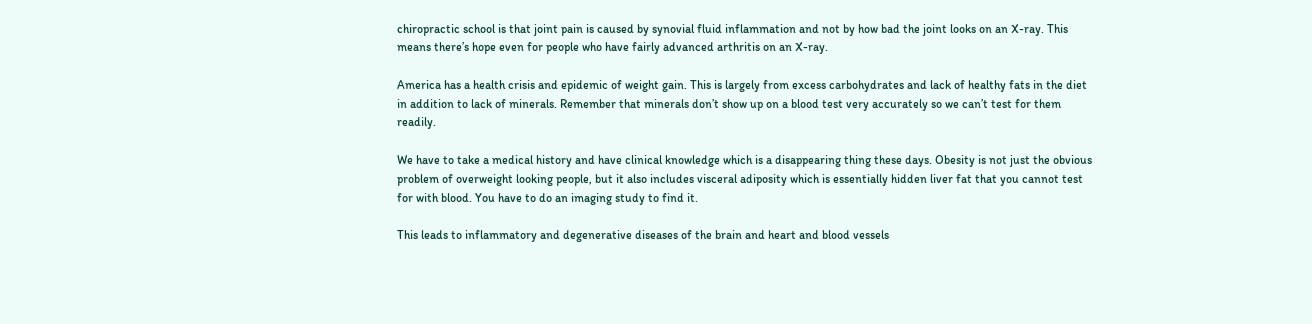chiropractic school is that joint pain is caused by synovial fluid inflammation and not by how bad the joint looks on an X-ray. This means there’s hope even for people who have fairly advanced arthritis on an X-ray.

America has a health crisis and epidemic of weight gain. This is largely from excess carbohydrates and lack of healthy fats in the diet in addition to lack of minerals. Remember that minerals don’t show up on a blood test very accurately so we can’t test for them readily.

We have to take a medical history and have clinical knowledge which is a disappearing thing these days. Obesity is not just the obvious problem of overweight looking people, but it also includes visceral adiposity which is essentially hidden liver fat that you cannot test for with blood. You have to do an imaging study to find it.

This leads to inflammatory and degenerative diseases of the brain and heart and blood vessels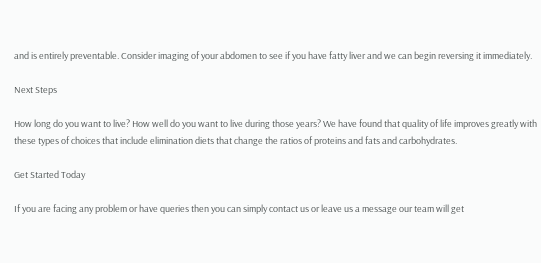and is entirely preventable. Consider imaging of your abdomen to see if you have fatty liver and we can begin reversing it immediately.

Next Steps

How long do you want to live? How well do you want to live during those years? We have found that quality of life improves greatly with these types of choices that include elimination diets that change the ratios of proteins and fats and carbohydrates.

Get Started Today

If you are facing any problem or have queries then you can simply contact us or leave us a message our team will get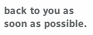back to you as soon as possible.